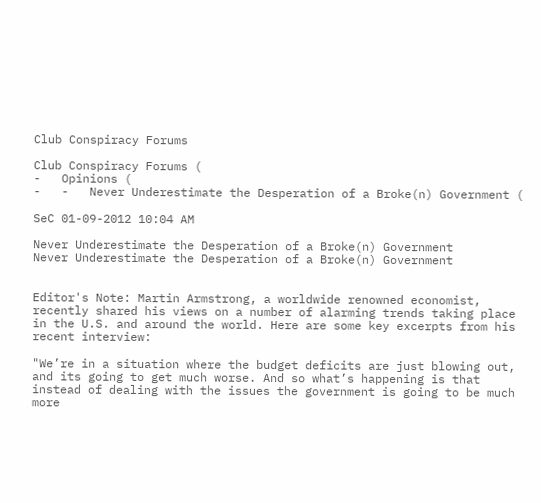Club Conspiracy Forums

Club Conspiracy Forums (
-   Opinions (
-   -   Never Underestimate the Desperation of a Broke(n) Government (

SeC 01-09-2012 10:04 AM

Never Underestimate the Desperation of a Broke(n) Government
Never Underestimate the Desperation of a Broke(n) Government


Editor's Note: Martin Armstrong, a worldwide renowned economist, recently shared his views on a number of alarming trends taking place in the U.S. and around the world. Here are some key excerpts from his recent interview:

"We’re in a situation where the budget deficits are just blowing out, and its going to get much worse. And so what’s happening is that instead of dealing with the issues the government is going to be much more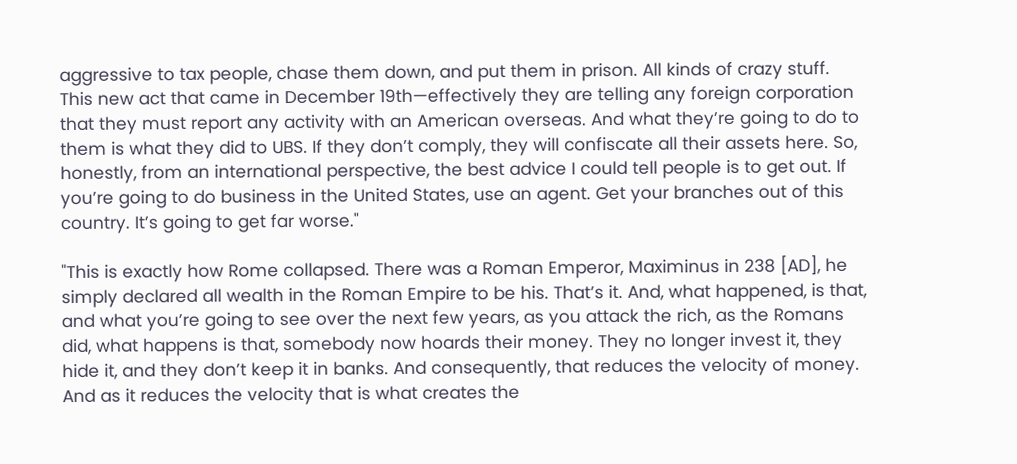aggressive to tax people, chase them down, and put them in prison. All kinds of crazy stuff. This new act that came in December 19th—effectively they are telling any foreign corporation that they must report any activity with an American overseas. And what they’re going to do to them is what they did to UBS. If they don’t comply, they will confiscate all their assets here. So, honestly, from an international perspective, the best advice I could tell people is to get out. If you’re going to do business in the United States, use an agent. Get your branches out of this country. It’s going to get far worse."

"This is exactly how Rome collapsed. There was a Roman Emperor, Maximinus in 238 [AD], he simply declared all wealth in the Roman Empire to be his. That’s it. And, what happened, is that, and what you’re going to see over the next few years, as you attack the rich, as the Romans did, what happens is that, somebody now hoards their money. They no longer invest it, they hide it, and they don’t keep it in banks. And consequently, that reduces the velocity of money. And as it reduces the velocity that is what creates the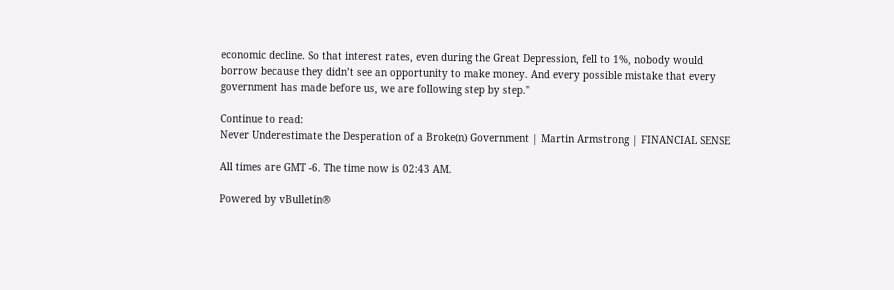economic decline. So that interest rates, even during the Great Depression, fell to 1%, nobody would borrow because they didn’t see an opportunity to make money. And every possible mistake that every government has made before us, we are following step by step."

Continue to read:
Never Underestimate the Desperation of a Broke(n) Government | Martin Armstrong | FINANCIAL SENSE

All times are GMT -6. The time now is 02:43 AM.

Powered by vBulletin®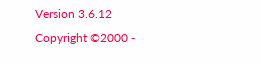Version 3.6.12
Copyright ©2000 -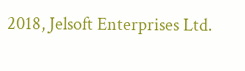2018, Jelsoft Enterprises Ltd.